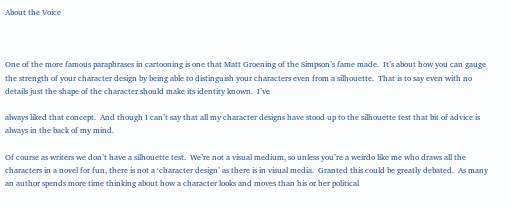About the Voice



One of the more famous paraphrases in cartooning is one that Matt Groening of the Simpson’s fame made.  It’s about how you can gauge the strength of your character design by being able to distinguish your characters even from a silhouette.  That is to say even with no details just the shape of the character should make its identity known.  I’ve

always liked that concept.  And though I can’t say that all my character designs have stood up to the silhouette test that bit of advice is always in the back of my mind.

Of course as writers we don’t have a silhouette test.  We’re not a visual medium, so unless you’re a weirdo like me who draws all the characters in a novel for fun, there is not a ‘character design’ as there is in visual media.  Granted this could be greatly debated.  As many an author spends more time thinking about how a character looks and moves than his or her political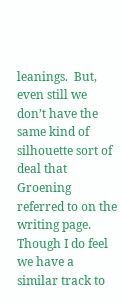leanings.  But, even still we don’t have the same kind of silhouette sort of deal that Groening referred to on the writing page.  Though I do feel we have a similar track to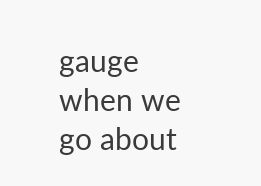gauge when we go about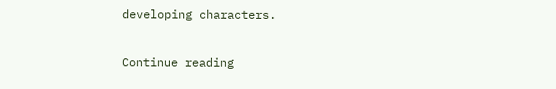developing characters.

Continue reading